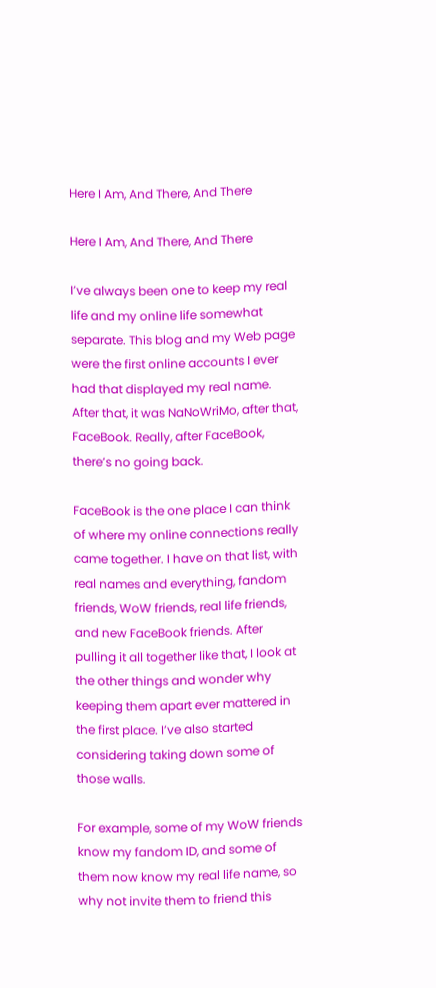Here I Am, And There, And There

Here I Am, And There, And There

I’ve always been one to keep my real life and my online life somewhat separate. This blog and my Web page were the first online accounts I ever had that displayed my real name. After that, it was NaNoWriMo, after that, FaceBook. Really, after FaceBook, there’s no going back.

FaceBook is the one place I can think of where my online connections really came together. I have on that list, with real names and everything, fandom friends, WoW friends, real life friends, and new FaceBook friends. After pulling it all together like that, I look at the other things and wonder why keeping them apart ever mattered in the first place. I’ve also started considering taking down some of those walls.

For example, some of my WoW friends know my fandom ID, and some of them now know my real life name, so why not invite them to friend this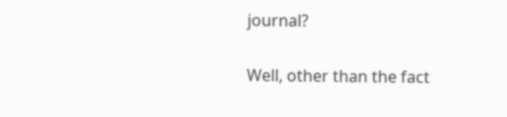journal?

Well, other than the fact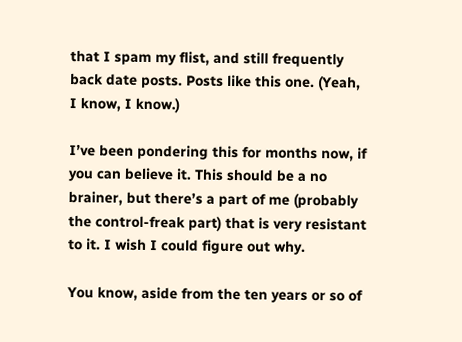that I spam my flist, and still frequently back date posts. Posts like this one. (Yeah, I know, I know.)

I’ve been pondering this for months now, if you can believe it. This should be a no brainer, but there’s a part of me (probably the control-freak part) that is very resistant to it. I wish I could figure out why.

You know, aside from the ten years or so of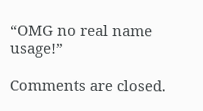“OMG no real name usage!”

Comments are closed.